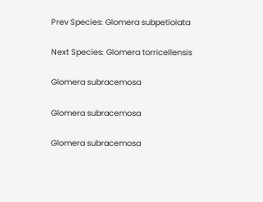Prev Species: Glomera subpetiolata

Next Species: Glomera torricellensis

Glomera subracemosa

Glomera subracemosa

Glomera subracemosa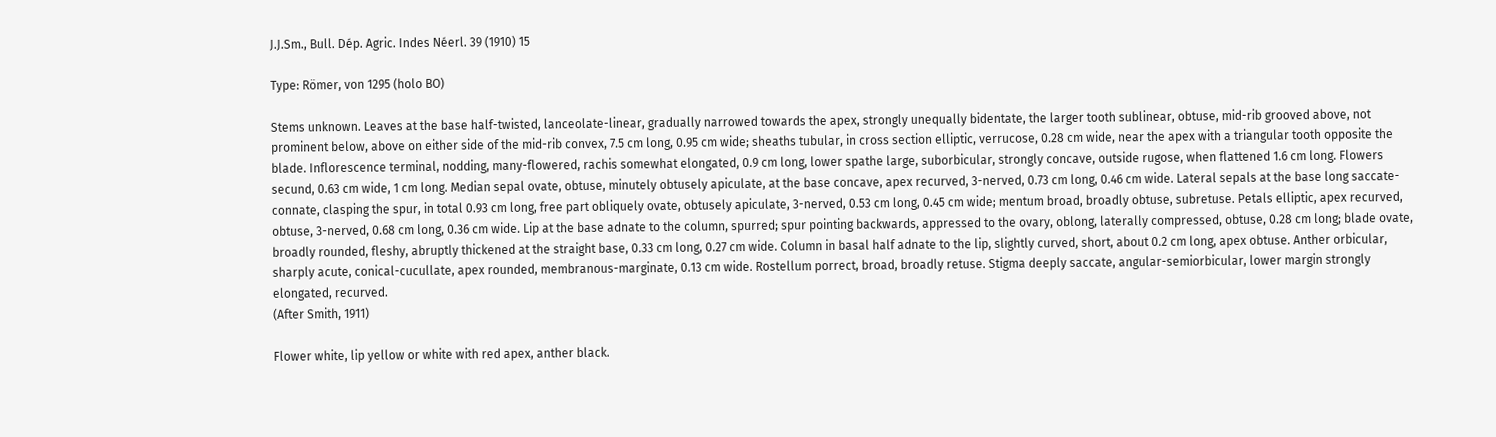J.J.Sm., Bull. Dép. Agric. Indes Néerl. 39 (1910) 15

Type: Römer, von 1295 (holo BO)

Stems unknown. Leaves at the base half-twisted, lanceolate-linear, gradually narrowed towards the apex, strongly unequally bidentate, the larger tooth sublinear, obtuse, mid-rib grooved above, not prominent below, above on either side of the mid-rib convex, 7.5 cm long, 0.95 cm wide; sheaths tubular, in cross section elliptic, verrucose, 0.28 cm wide, near the apex with a triangular tooth opposite the blade. Inflorescence terminal, nodding, many-flowered, rachis somewhat elongated, 0.9 cm long, lower spathe large, suborbicular, strongly concave, outside rugose, when flattened 1.6 cm long. Flowers secund, 0.63 cm wide, 1 cm long. Median sepal ovate, obtuse, minutely obtusely apiculate, at the base concave, apex recurved, 3-nerved, 0.73 cm long, 0.46 cm wide. Lateral sepals at the base long saccate-connate, clasping the spur, in total 0.93 cm long, free part obliquely ovate, obtusely apiculate, 3-nerved, 0.53 cm long, 0.45 cm wide; mentum broad, broadly obtuse, subretuse. Petals elliptic, apex recurved, obtuse, 3-nerved, 0.68 cm long, 0.36 cm wide. Lip at the base adnate to the column, spurred; spur pointing backwards, appressed to the ovary, oblong, laterally compressed, obtuse, 0.28 cm long; blade ovate, broadly rounded, fleshy, abruptly thickened at the straight base, 0.33 cm long, 0.27 cm wide. Column in basal half adnate to the lip, slightly curved, short, about 0.2 cm long, apex obtuse. Anther orbicular, sharply acute, conical-cucullate, apex rounded, membranous-marginate, 0.13 cm wide. Rostellum porrect, broad, broadly retuse. Stigma deeply saccate, angular-semiorbicular, lower margin strongly elongated, recurved.
(After Smith, 1911)

Flower white, lip yellow or white with red apex, anther black.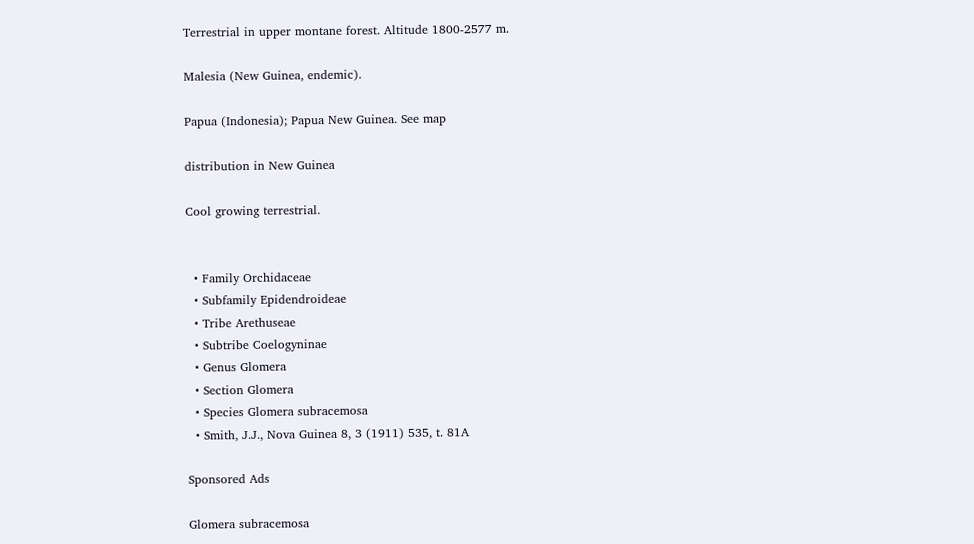Terrestrial in upper montane forest. Altitude 1800-2577 m.

Malesia (New Guinea, endemic).

Papua (Indonesia); Papua New Guinea. See map

distribution in New Guinea

Cool growing terrestrial.


  • Family Orchidaceae
  • Subfamily Epidendroideae
  • Tribe Arethuseae
  • Subtribe Coelogyninae
  • Genus Glomera
  • Section Glomera
  • Species Glomera subracemosa
  • Smith, J.J., Nova Guinea 8, 3 (1911) 535, t. 81A

Sponsored Ads

Glomera subracemosa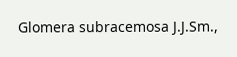Glomera subracemosa J.J.Sm.,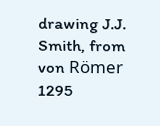drawing J.J. Smith, from von Römer 1295